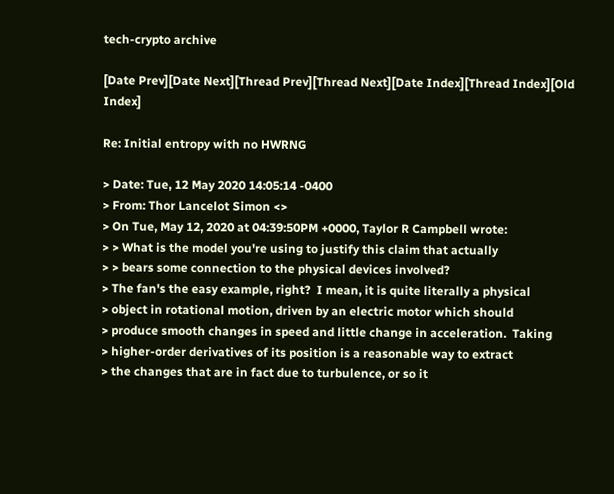tech-crypto archive

[Date Prev][Date Next][Thread Prev][Thread Next][Date Index][Thread Index][Old Index]

Re: Initial entropy with no HWRNG

> Date: Tue, 12 May 2020 14:05:14 -0400
> From: Thor Lancelot Simon <>
> On Tue, May 12, 2020 at 04:39:50PM +0000, Taylor R Campbell wrote:
> > What is the model you're using to justify this claim that actually
> > bears some connection to the physical devices involved?
> The fan's the easy example, right?  I mean, it is quite literally a physical
> object in rotational motion, driven by an electric motor which should
> produce smooth changes in speed and little change in acceleration.  Taking
> higher-order derivatives of its position is a reasonable way to extract
> the changes that are in fact due to turbulence, or so it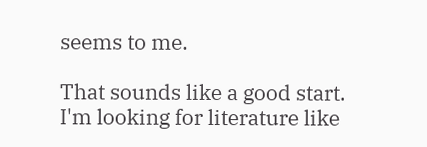seems to me.

That sounds like a good start.  I'm looking for literature like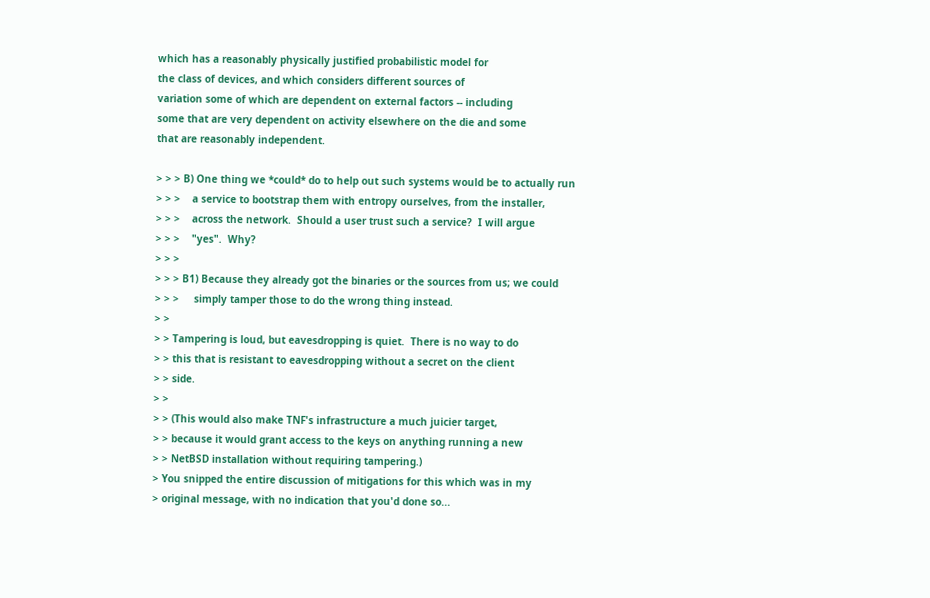which has a reasonably physically justified probabilistic model for
the class of devices, and which considers different sources of
variation some of which are dependent on external factors -- including
some that are very dependent on activity elsewhere on the die and some
that are reasonably independent.

> > > B) One thing we *could* do to help out such systems would be to actually run
> > >    a service to bootstrap them with entropy ourselves, from the installer,
> > >    across the network.  Should a user trust such a service?  I will argue
> > >    "yes".  Why?
> > >
> > > B1) Because they already got the binaries or the sources from us; we could
> > >     simply tamper those to do the wrong thing instead.
> >
> > Tampering is loud, but eavesdropping is quiet.  There is no way to do
> > this that is resistant to eavesdropping without a secret on the client
> > side.
> >
> > (This would also make TNF's infrastructure a much juicier target,
> > because it would grant access to the keys on anything running a new
> > NetBSD installation without requiring tampering.)
> You snipped the entire discussion of mitigations for this which was in my
> original message, with no indication that you'd done so...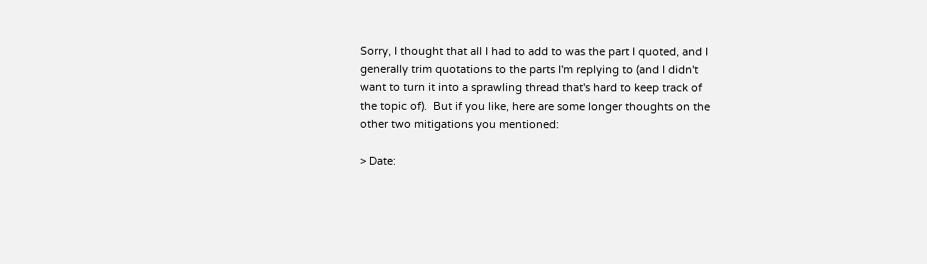Sorry, I thought that all I had to add to was the part I quoted, and I
generally trim quotations to the parts I'm replying to (and I didn't
want to turn it into a sprawling thread that's hard to keep track of
the topic of).  But if you like, here are some longer thoughts on the
other two mitigations you mentioned:

> Date: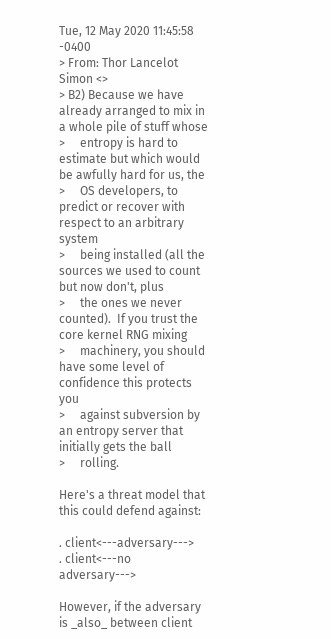Tue, 12 May 2020 11:45:58 -0400
> From: Thor Lancelot Simon <>
> B2) Because we have already arranged to mix in a whole pile of stuff whose
>     entropy is hard to estimate but which would be awfully hard for us, the
>     OS developers, to predict or recover with respect to an arbitrary system
>     being installed (all the sources we used to count but now don't, plus
>     the ones we never counted).  If you trust the core kernel RNG mixing
>     machinery, you should have some level of confidence this protects you
>     against subversion by an entropy server that initially gets the ball
>     rolling.

Here's a threat model that this could defend against:

. client<---adversary--->
. client<---no adversary--->

However, if the adversary is _also_ between client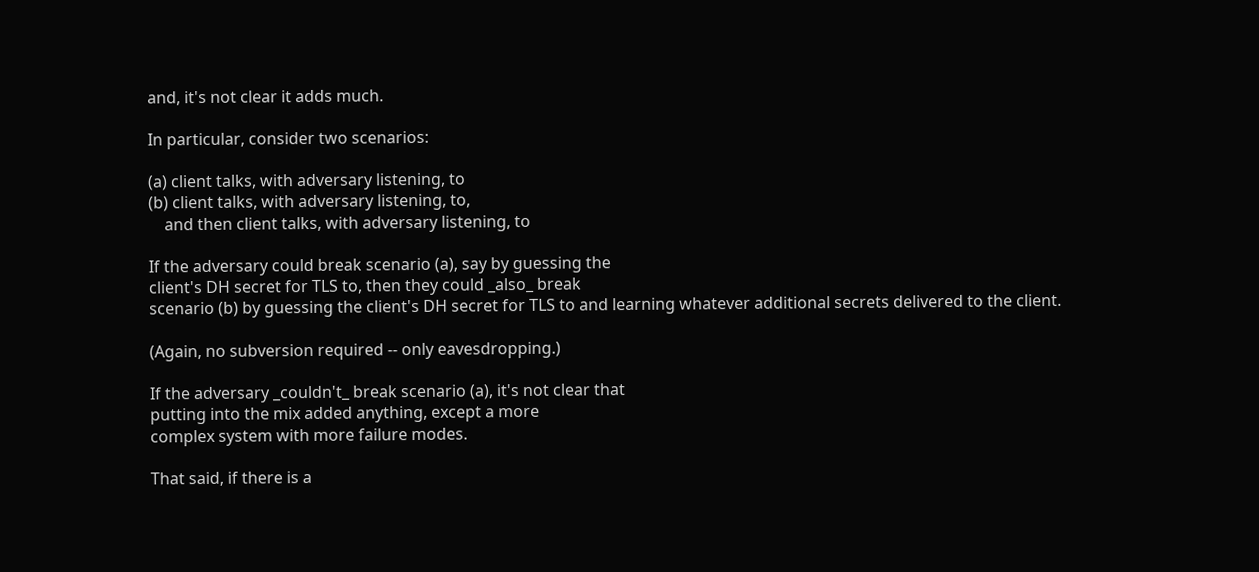and, it's not clear it adds much.

In particular, consider two scenarios:

(a) client talks, with adversary listening, to
(b) client talks, with adversary listening, to,
    and then client talks, with adversary listening, to

If the adversary could break scenario (a), say by guessing the
client's DH secret for TLS to, then they could _also_ break
scenario (b) by guessing the client's DH secret for TLS to and learning whatever additional secrets delivered to the client.

(Again, no subversion required -- only eavesdropping.)

If the adversary _couldn't_ break scenario (a), it's not clear that
putting into the mix added anything, except a more
complex system with more failure modes.

That said, if there is a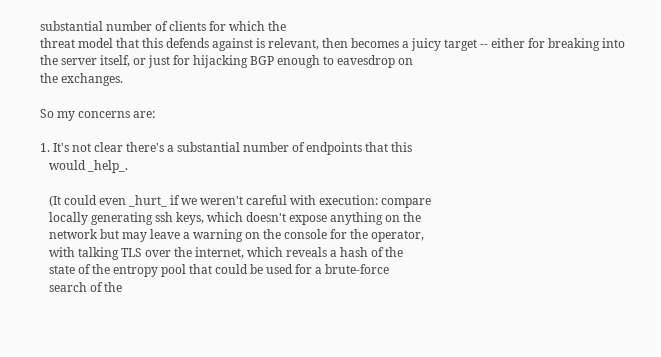substantial number of clients for which the
threat model that this defends against is relevant, then becomes a juicy target -- either for breaking into
the server itself, or just for hijacking BGP enough to eavesdrop on
the exchanges.

So my concerns are:

1. It's not clear there's a substantial number of endpoints that this
   would _help_.

   (It could even _hurt_ if we weren't careful with execution: compare
   locally generating ssh keys, which doesn't expose anything on the
   network but may leave a warning on the console for the operator,
   with talking TLS over the internet, which reveals a hash of the
   state of the entropy pool that could be used for a brute-force
   search of the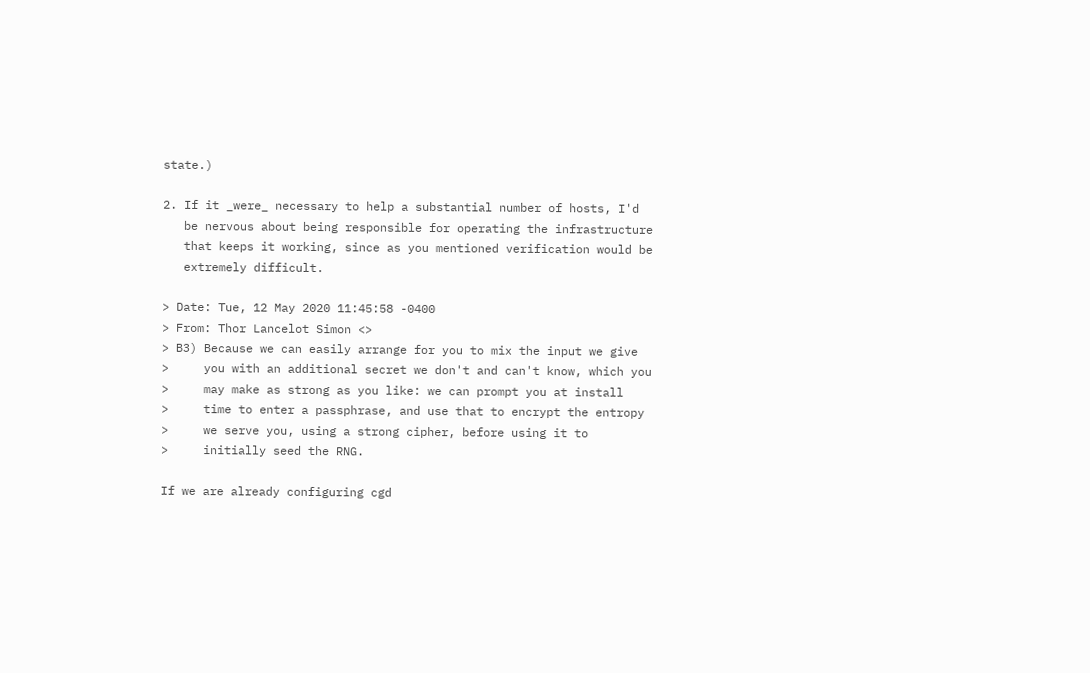state.)

2. If it _were_ necessary to help a substantial number of hosts, I'd
   be nervous about being responsible for operating the infrastructure
   that keeps it working, since as you mentioned verification would be
   extremely difficult.

> Date: Tue, 12 May 2020 11:45:58 -0400
> From: Thor Lancelot Simon <>
> B3) Because we can easily arrange for you to mix the input we give
>     you with an additional secret we don't and can't know, which you
>     may make as strong as you like: we can prompt you at install
>     time to enter a passphrase, and use that to encrypt the entropy
>     we serve you, using a strong cipher, before using it to
>     initially seed the RNG.

If we are already configuring cgd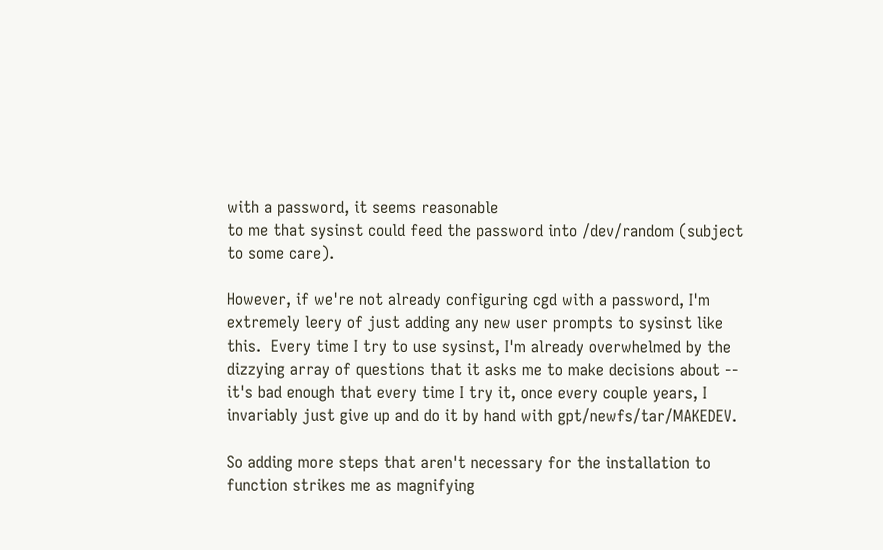with a password, it seems reasonable
to me that sysinst could feed the password into /dev/random (subject
to some care).

However, if we're not already configuring cgd with a password, I'm
extremely leery of just adding any new user prompts to sysinst like
this.  Every time I try to use sysinst, I'm already overwhelmed by the
dizzying array of questions that it asks me to make decisions about --
it's bad enough that every time I try it, once every couple years, I
invariably just give up and do it by hand with gpt/newfs/tar/MAKEDEV.

So adding more steps that aren't necessary for the installation to
function strikes me as magnifying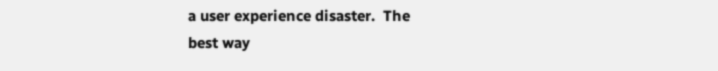a user experience disaster.  The
best way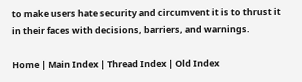to make users hate security and circumvent it is to thrust it
in their faces with decisions, barriers, and warnings.

Home | Main Index | Thread Index | Old Index